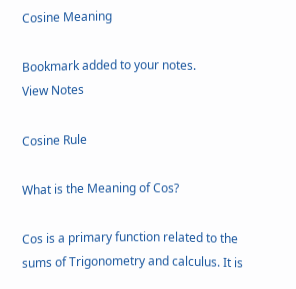Cosine Meaning

Bookmark added to your notes.
View Notes

Cosine Rule

What is the Meaning of Cos?

Cos is a primary function related to the sums of Trigonometry and calculus. It is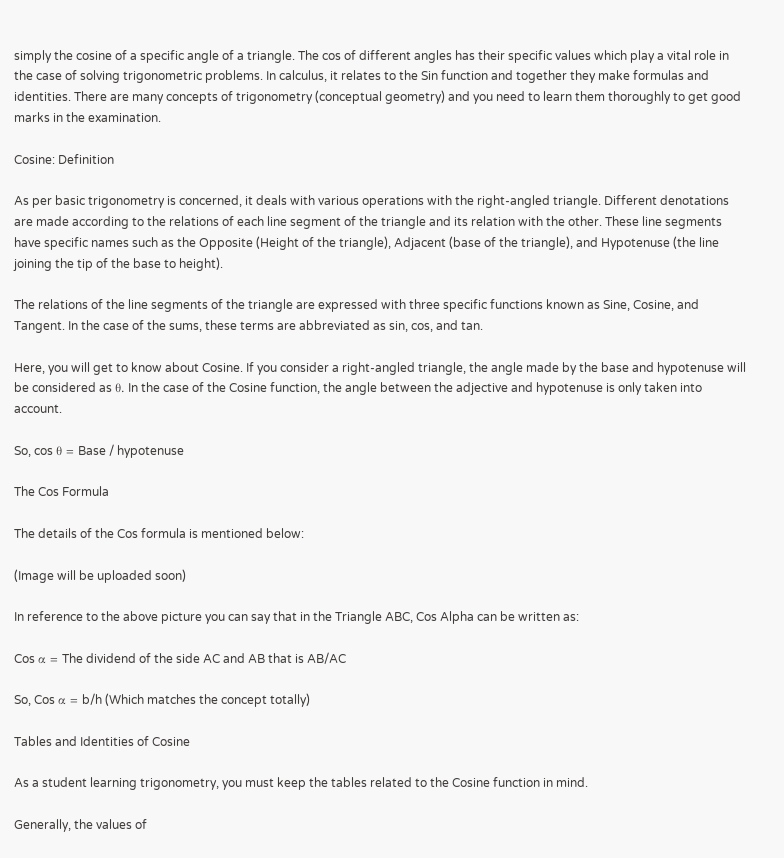simply the cosine of a specific angle of a triangle. The cos of different angles has their specific values which play a vital role in the case of solving trigonometric problems. In calculus, it relates to the Sin function and together they make formulas and identities. There are many concepts of trigonometry (conceptual geometry) and you need to learn them thoroughly to get good marks in the examination.

Cosine: Definition

As per basic trigonometry is concerned, it deals with various operations with the right-angled triangle. Different denotations are made according to the relations of each line segment of the triangle and its relation with the other. These line segments have specific names such as the Opposite (Height of the triangle), Adjacent (base of the triangle), and Hypotenuse (the line joining the tip of the base to height).

The relations of the line segments of the triangle are expressed with three specific functions known as Sine, Cosine, and Tangent. In the case of the sums, these terms are abbreviated as sin, cos, and tan.

Here, you will get to know about Cosine. If you consider a right-angled triangle, the angle made by the base and hypotenuse will be considered as θ. In the case of the Cosine function, the angle between the adjective and hypotenuse is only taken into account.

So, cos θ = Base / hypotenuse

The Cos Formula

The details of the Cos formula is mentioned below:

(Image will be uploaded soon)

In reference to the above picture you can say that in the Triangle ABC, Cos Alpha can be written as:

Cos α = The dividend of the side AC and AB that is AB/AC

So, Cos α = b/h (Which matches the concept totally)

Tables and Identities of Cosine

As a student learning trigonometry, you must keep the tables related to the Cosine function in mind.

Generally, the values of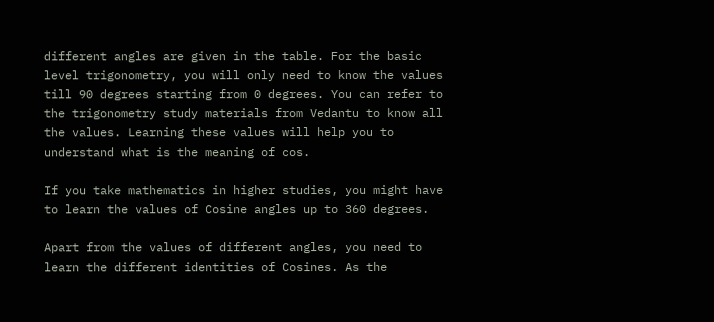different angles are given in the table. For the basic level trigonometry, you will only need to know the values till 90 degrees starting from 0 degrees. You can refer to the trigonometry study materials from Vedantu to know all the values. Learning these values will help you to understand what is the meaning of cos.

If you take mathematics in higher studies, you might have to learn the values of Cosine angles up to 360 degrees.

Apart from the values of different angles, you need to learn the different identities of Cosines. As the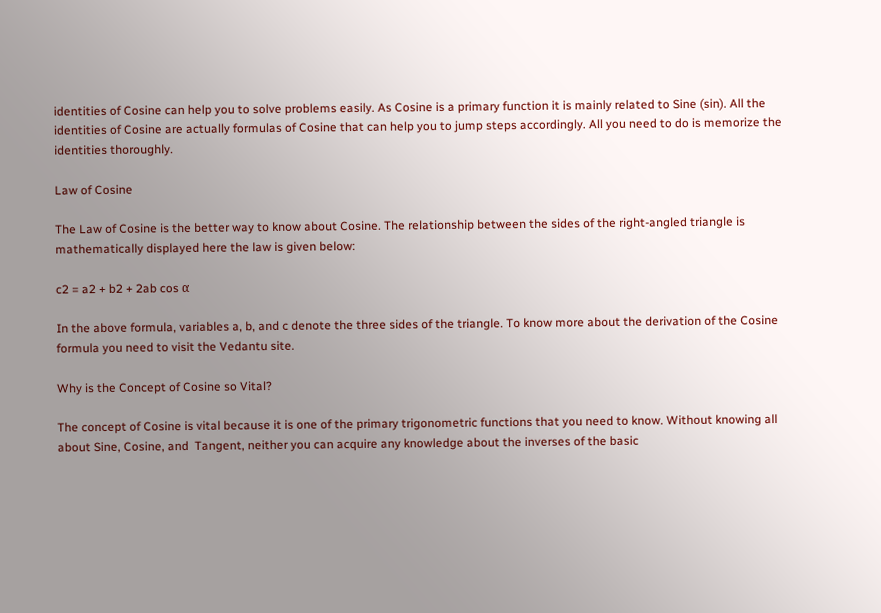identities of Cosine can help you to solve problems easily. As Cosine is a primary function it is mainly related to Sine (sin). All the identities of Cosine are actually formulas of Cosine that can help you to jump steps accordingly. All you need to do is memorize the identities thoroughly.

Law of Cosine

The Law of Cosine is the better way to know about Cosine. The relationship between the sides of the right-angled triangle is mathematically displayed here the law is given below:

c2 = a2 + b2 + 2ab cos α

In the above formula, variables a, b, and c denote the three sides of the triangle. To know more about the derivation of the Cosine formula you need to visit the Vedantu site.

Why is the Concept of Cosine so Vital?

The concept of Cosine is vital because it is one of the primary trigonometric functions that you need to know. Without knowing all about Sine, Cosine, and  Tangent, neither you can acquire any knowledge about the inverses of the basic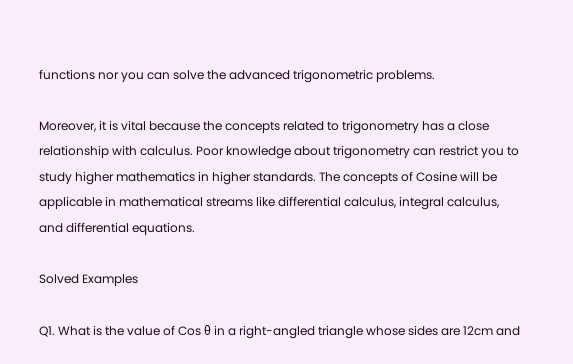functions nor you can solve the advanced trigonometric problems.

Moreover, it is vital because the concepts related to trigonometry has a close relationship with calculus. Poor knowledge about trigonometry can restrict you to study higher mathematics in higher standards. The concepts of Cosine will be applicable in mathematical streams like differential calculus, integral calculus, and differential equations.

Solved Examples

Q1. What is the value of Cos θ in a right-angled triangle whose sides are 12cm and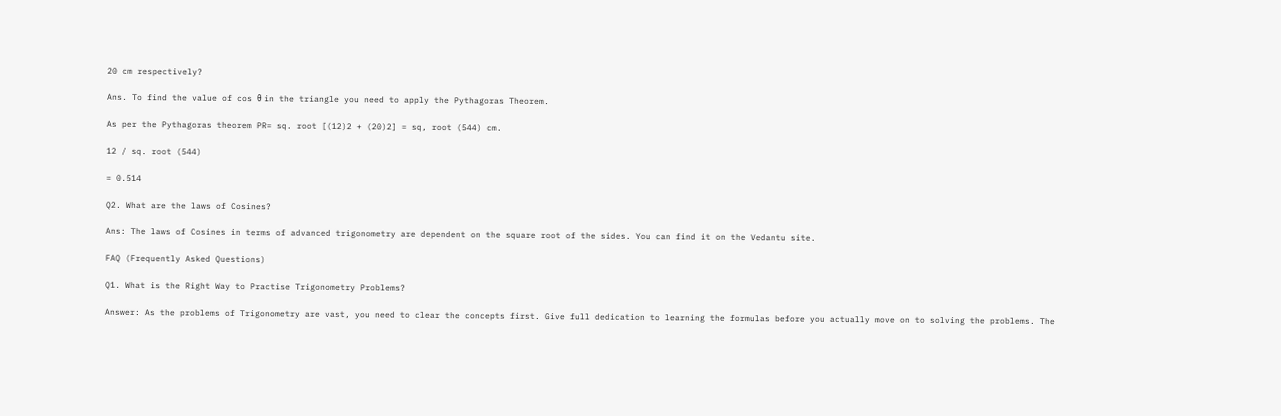20 cm respectively?

Ans. To find the value of cos θ in the triangle you need to apply the Pythagoras Theorem.

As per the Pythagoras theorem PR= sq. root [(12)2 + (20)2] = sq, root (544) cm.

12 / sq. root (544)

= 0.514

Q2. What are the laws of Cosines?

Ans: The laws of Cosines in terms of advanced trigonometry are dependent on the square root of the sides. You can find it on the Vedantu site.

FAQ (Frequently Asked Questions)

Q1. What is the Right Way to Practise Trigonometry Problems?

Answer: As the problems of Trigonometry are vast, you need to clear the concepts first. Give full dedication to learning the formulas before you actually move on to solving the problems. The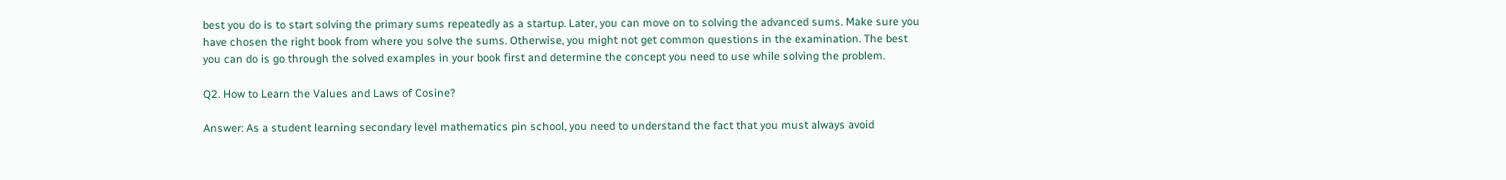best you do is to start solving the primary sums repeatedly as a startup. Later, you can move on to solving the advanced sums. Make sure you have chosen the right book from where you solve the sums. Otherwise, you might not get common questions in the examination. The best you can do is go through the solved examples in your book first and determine the concept you need to use while solving the problem.

Q2. How to Learn the Values and Laws of Cosine?

Answer: As a student learning secondary level mathematics pin school, you need to understand the fact that you must always avoid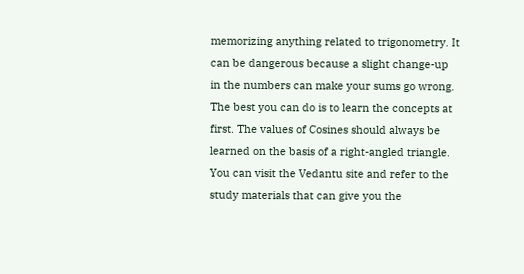memorizing anything related to trigonometry. It can be dangerous because a slight change-up in the numbers can make your sums go wrong. The best you can do is to learn the concepts at first. The values of Cosines should always be learned on the basis of a right-angled triangle. You can visit the Vedantu site and refer to the study materials that can give you the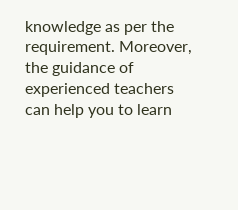knowledge as per the requirement. Moreover, the guidance of experienced teachers can help you to learn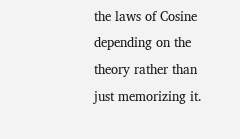the laws of Cosine depending on the theory rather than just memorizing it.